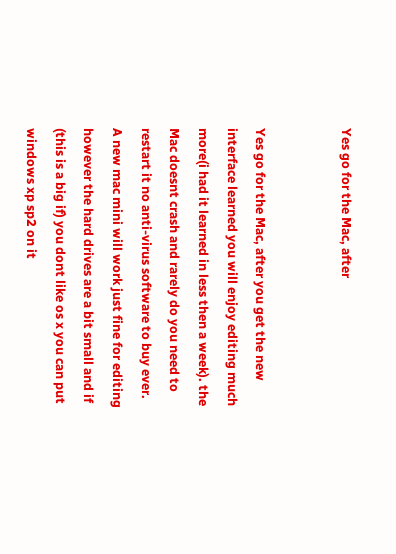Yes go for the Mac, after


Yes go for the Mac, after you get the new interface learned you will enjoy editing much more(i had it learned in less then a week). the Mac doesnt crash and rarely do you need to restart it no anti-virus software to buy ever. A new mac mini will work just fine for editing however the hard drives are a bit small and if (this is a big if) you dont like os x you can put windows xp sp2 on it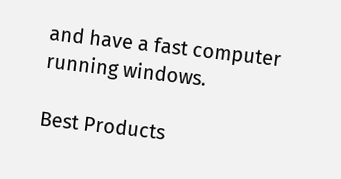and have a fast computer running windows.

Best Products